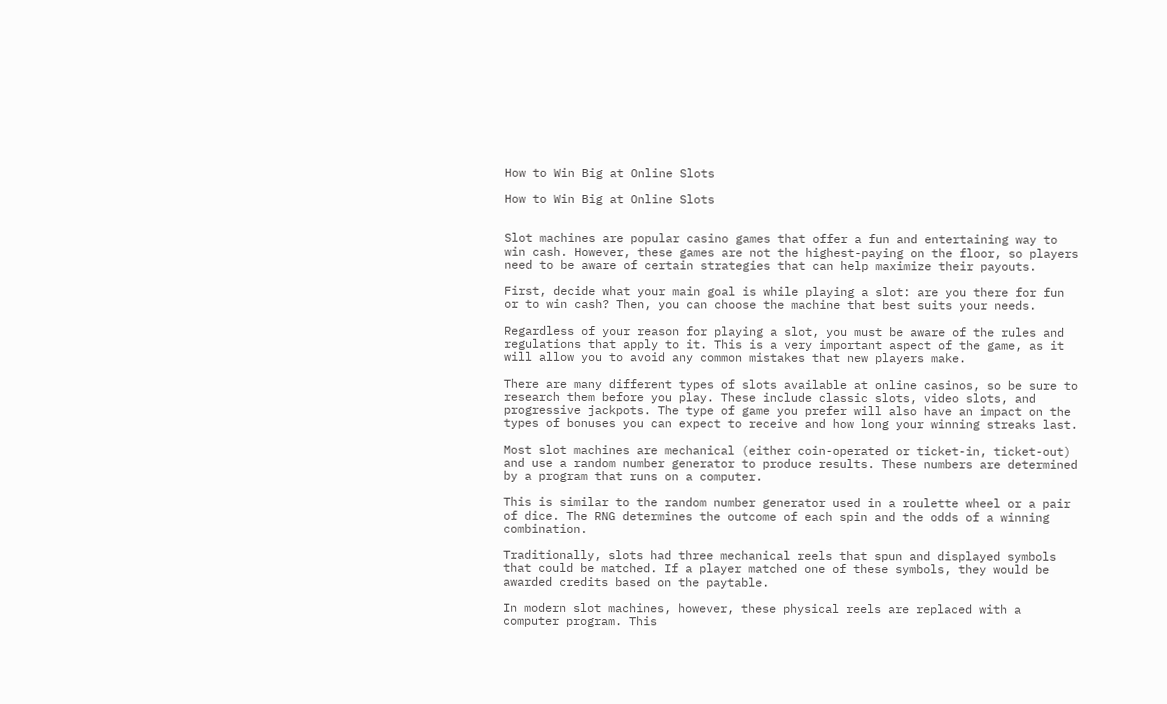How to Win Big at Online Slots

How to Win Big at Online Slots


Slot machines are popular casino games that offer a fun and entertaining way to win cash. However, these games are not the highest-paying on the floor, so players need to be aware of certain strategies that can help maximize their payouts.

First, decide what your main goal is while playing a slot: are you there for fun or to win cash? Then, you can choose the machine that best suits your needs.

Regardless of your reason for playing a slot, you must be aware of the rules and regulations that apply to it. This is a very important aspect of the game, as it will allow you to avoid any common mistakes that new players make.

There are many different types of slots available at online casinos, so be sure to research them before you play. These include classic slots, video slots, and progressive jackpots. The type of game you prefer will also have an impact on the types of bonuses you can expect to receive and how long your winning streaks last.

Most slot machines are mechanical (either coin-operated or ticket-in, ticket-out) and use a random number generator to produce results. These numbers are determined by a program that runs on a computer.

This is similar to the random number generator used in a roulette wheel or a pair of dice. The RNG determines the outcome of each spin and the odds of a winning combination.

Traditionally, slots had three mechanical reels that spun and displayed symbols that could be matched. If a player matched one of these symbols, they would be awarded credits based on the paytable.

In modern slot machines, however, these physical reels are replaced with a computer program. This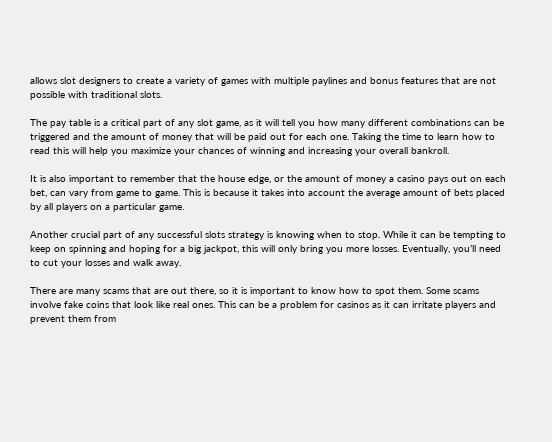allows slot designers to create a variety of games with multiple paylines and bonus features that are not possible with traditional slots.

The pay table is a critical part of any slot game, as it will tell you how many different combinations can be triggered and the amount of money that will be paid out for each one. Taking the time to learn how to read this will help you maximize your chances of winning and increasing your overall bankroll.

It is also important to remember that the house edge, or the amount of money a casino pays out on each bet, can vary from game to game. This is because it takes into account the average amount of bets placed by all players on a particular game.

Another crucial part of any successful slots strategy is knowing when to stop. While it can be tempting to keep on spinning and hoping for a big jackpot, this will only bring you more losses. Eventually, you’ll need to cut your losses and walk away.

There are many scams that are out there, so it is important to know how to spot them. Some scams involve fake coins that look like real ones. This can be a problem for casinos as it can irritate players and prevent them from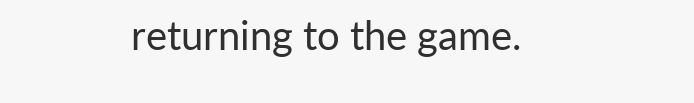returning to the game.